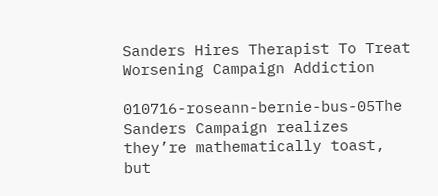Sanders Hires Therapist To Treat Worsening Campaign Addiction

010716-roseann-bernie-bus-05The Sanders Campaign realizes they’re mathematically toast, but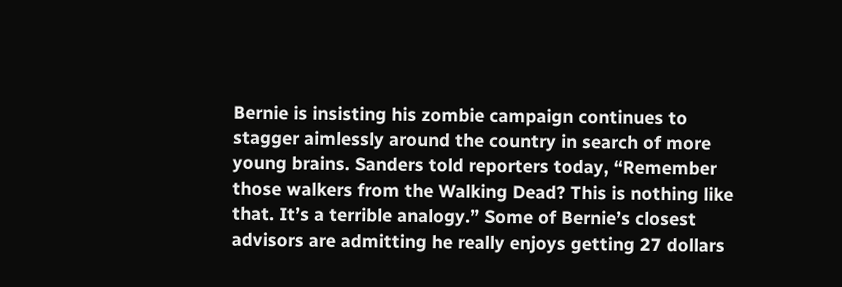Bernie is insisting his zombie campaign continues to stagger aimlessly around the country in search of more young brains. Sanders told reporters today, “Remember those walkers from the Walking Dead? This is nothing like that. It’s a terrible analogy.” Some of Bernie’s closest advisors are admitting he really enjoys getting 27 dollars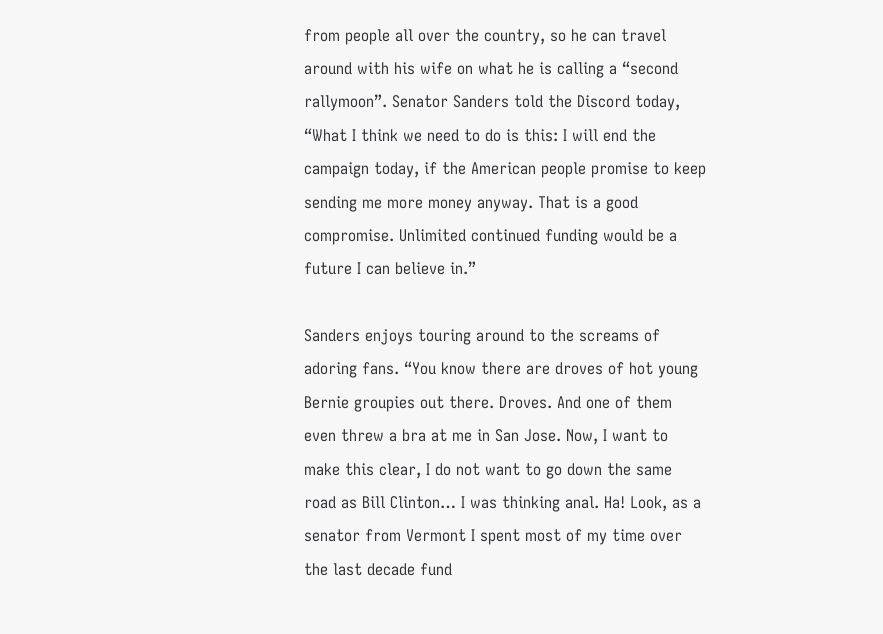from people all over the country, so he can travel around with his wife on what he is calling a “second rallymoon”. Senator Sanders told the Discord today, “What I think we need to do is this: I will end the campaign today, if the American people promise to keep sending me more money anyway. That is a good compromise. Unlimited continued funding would be a future I can believe in.”

Sanders enjoys touring around to the screams of adoring fans. “You know there are droves of hot young Bernie groupies out there. Droves. And one of them even threw a bra at me in San Jose. Now, I want to make this clear, I do not want to go down the same road as Bill Clinton… I was thinking anal. Ha! Look, as a senator from Vermont I spent most of my time over the last decade fund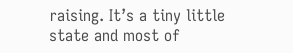raising. It’s a tiny little state and most of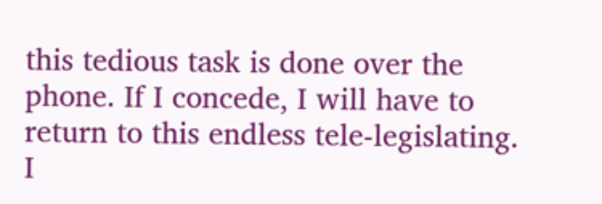this tedious task is done over the phone. If I concede, I will have to return to this endless tele-legislating. I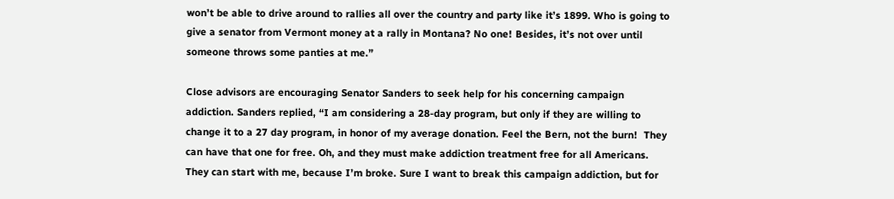won’t be able to drive around to rallies all over the country and party like it’s 1899. Who is going to give a senator from Vermont money at a rally in Montana? No one! Besides, it’s not over until someone throws some panties at me.”

Close advisors are encouraging Senator Sanders to seek help for his concerning campaign addiction. Sanders replied, “I am considering a 28-day program, but only if they are willing to change it to a 27 day program, in honor of my average donation. Feel the Bern, not the burn!  They can have that one for free. Oh, and they must make addiction treatment free for all Americans. They can start with me, because I’m broke. Sure I want to break this campaign addiction, but for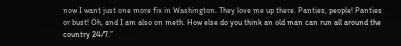now I want just one more fix in Washington. They love me up there. Panties, people! Panties or bust! Oh, and I am also on meth. How else do you think an old man can run all around the country 24/7.”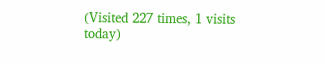(Visited 227 times, 1 visits today)